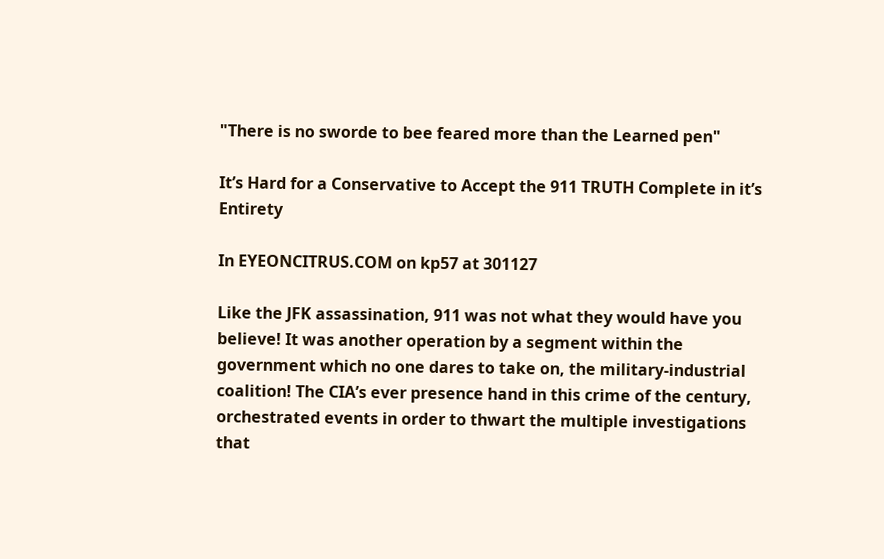"There is no sworde to bee feared more than the Learned pen"

It’s Hard for a Conservative to Accept the 911 TRUTH Complete in it’s Entirety

In EYEONCITRUS.COM on kp57 at 301127

Like the JFK assassination, 911 was not what they would have you believe! It was another operation by a segment within the government which no one dares to take on, the military-industrial coalition! The CIA’s ever presence hand in this crime of the century, orchestrated events in order to thwart the multiple investigations that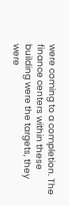were coming to a completion. The finance centers within these building were the targets, they were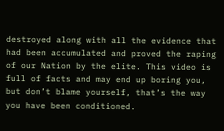destroyed along with all the evidence that had been accumulated and proved the raping of our Nation by the elite. This video is full of facts and may end up boring you, but don’t blame yourself, that’s the way you have been conditioned.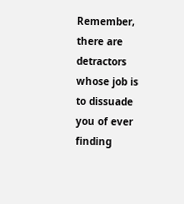Remember, there are detractors whose job is to dissuade you of ever finding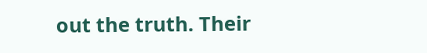out the truth. Their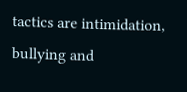tactics are intimidation, bullying and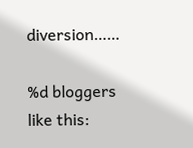diversion……

%d bloggers like this: